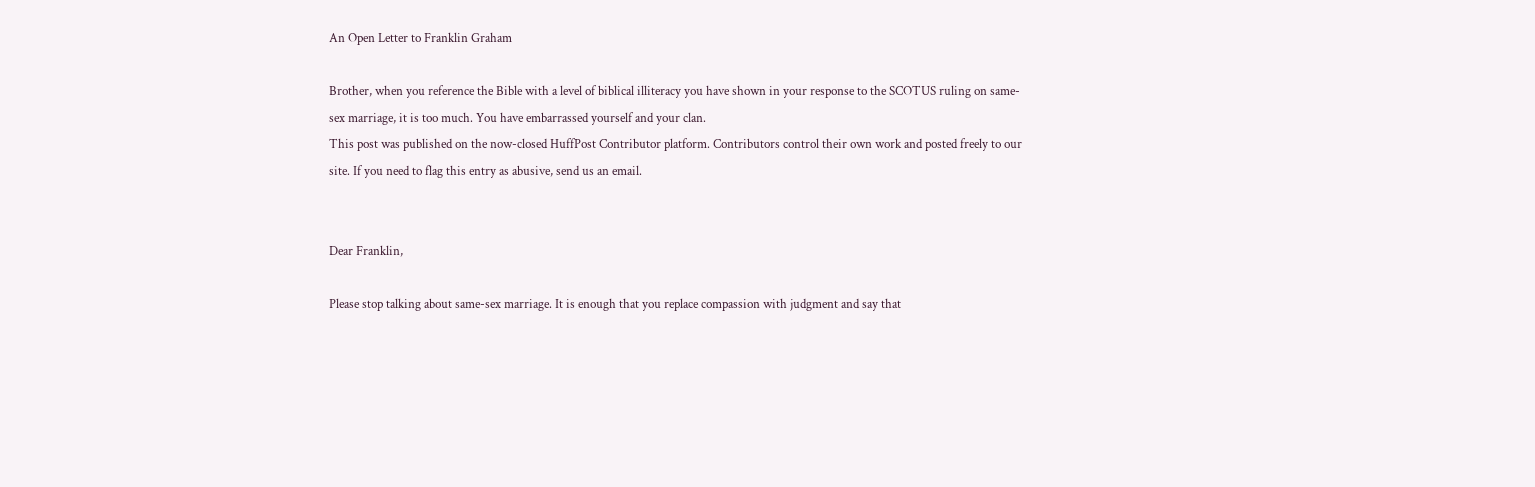An Open Letter to Franklin Graham

Brother, when you reference the Bible with a level of biblical illiteracy you have shown in your response to the SCOTUS ruling on same-sex marriage, it is too much. You have embarrassed yourself and your clan.
This post was published on the now-closed HuffPost Contributor platform. Contributors control their own work and posted freely to our site. If you need to flag this entry as abusive, send us an email.


Dear Franklin,

Please stop talking about same-sex marriage. It is enough that you replace compassion with judgment and say that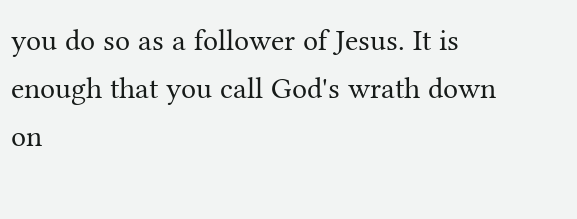you do so as a follower of Jesus. It is enough that you call God's wrath down on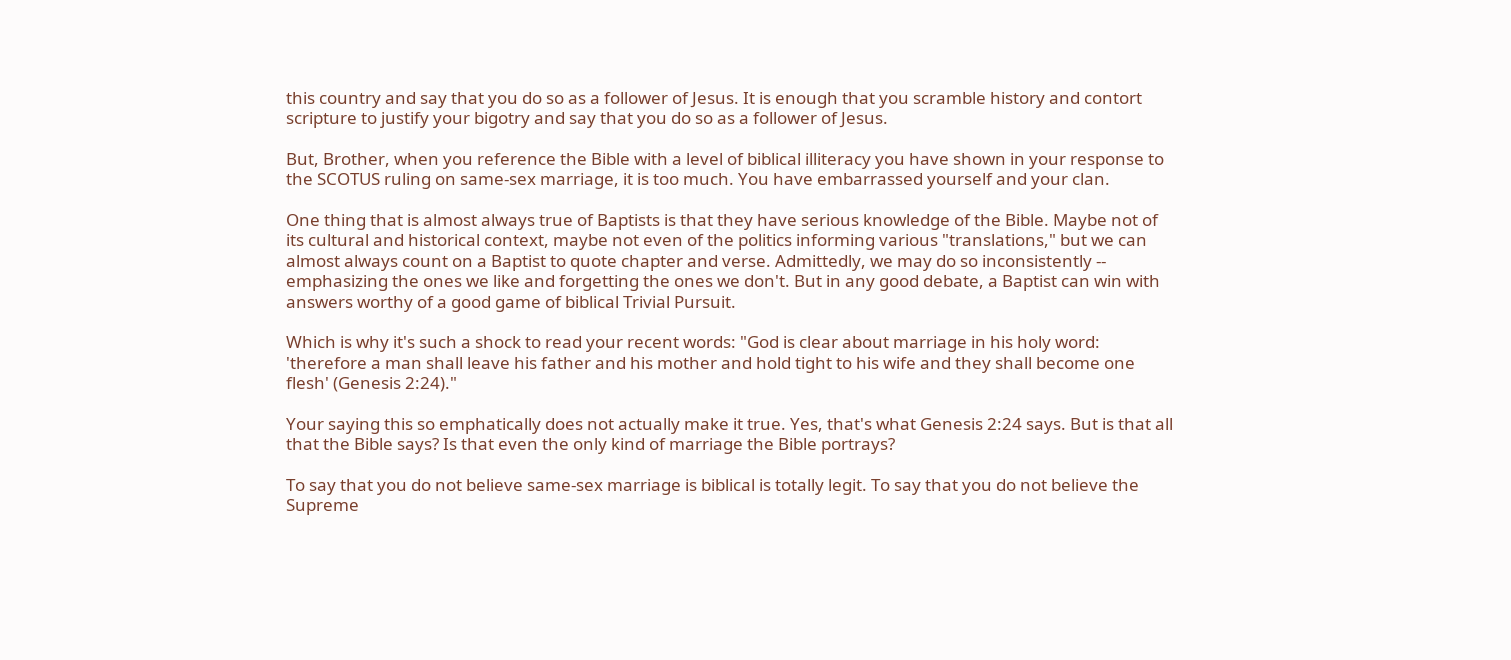this country and say that you do so as a follower of Jesus. It is enough that you scramble history and contort scripture to justify your bigotry and say that you do so as a follower of Jesus.

But, Brother, when you reference the Bible with a level of biblical illiteracy you have shown in your response to the SCOTUS ruling on same-sex marriage, it is too much. You have embarrassed yourself and your clan.

One thing that is almost always true of Baptists is that they have serious knowledge of the Bible. Maybe not of its cultural and historical context, maybe not even of the politics informing various "translations," but we can almost always count on a Baptist to quote chapter and verse. Admittedly, we may do so inconsistently -- emphasizing the ones we like and forgetting the ones we don't. But in any good debate, a Baptist can win with answers worthy of a good game of biblical Trivial Pursuit.

Which is why it's such a shock to read your recent words: "God is clear about marriage in his holy word: 'therefore a man shall leave his father and his mother and hold tight to his wife and they shall become one flesh' (Genesis 2:24)."

Your saying this so emphatically does not actually make it true. Yes, that's what Genesis 2:24 says. But is that all that the Bible says? Is that even the only kind of marriage the Bible portrays?

To say that you do not believe same-sex marriage is biblical is totally legit. To say that you do not believe the Supreme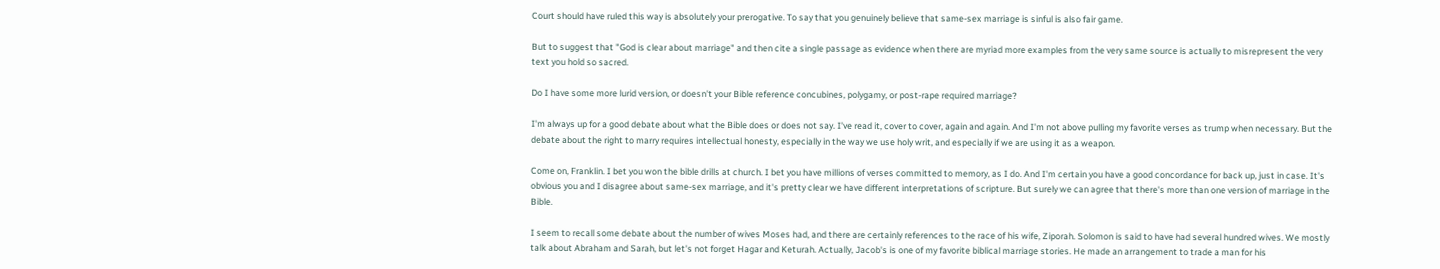Court should have ruled this way is absolutely your prerogative. To say that you genuinely believe that same-sex marriage is sinful is also fair game.

But to suggest that "God is clear about marriage" and then cite a single passage as evidence when there are myriad more examples from the very same source is actually to misrepresent the very text you hold so sacred.

Do I have some more lurid version, or doesn't your Bible reference concubines, polygamy, or post-rape required marriage?

I'm always up for a good debate about what the Bible does or does not say. I've read it, cover to cover, again and again. And I'm not above pulling my favorite verses as trump when necessary. But the debate about the right to marry requires intellectual honesty, especially in the way we use holy writ, and especially if we are using it as a weapon.

Come on, Franklin. I bet you won the bible drills at church. I bet you have millions of verses committed to memory, as I do. And I'm certain you have a good concordance for back up, just in case. It's obvious you and I disagree about same-sex marriage, and it's pretty clear we have different interpretations of scripture. But surely we can agree that there's more than one version of marriage in the Bible.

I seem to recall some debate about the number of wives Moses had, and there are certainly references to the race of his wife, Ziporah. Solomon is said to have had several hundred wives. We mostly talk about Abraham and Sarah, but let's not forget Hagar and Keturah. Actually, Jacob's is one of my favorite biblical marriage stories. He made an arrangement to trade a man for his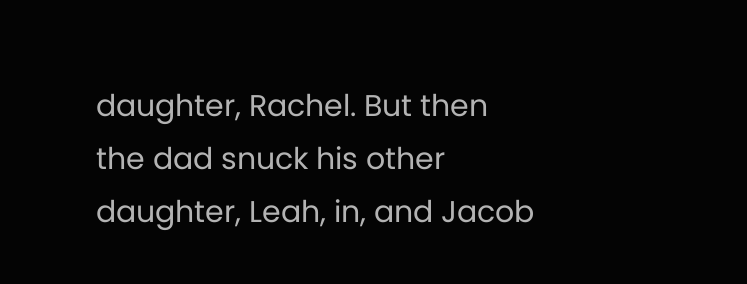daughter, Rachel. But then the dad snuck his other daughter, Leah, in, and Jacob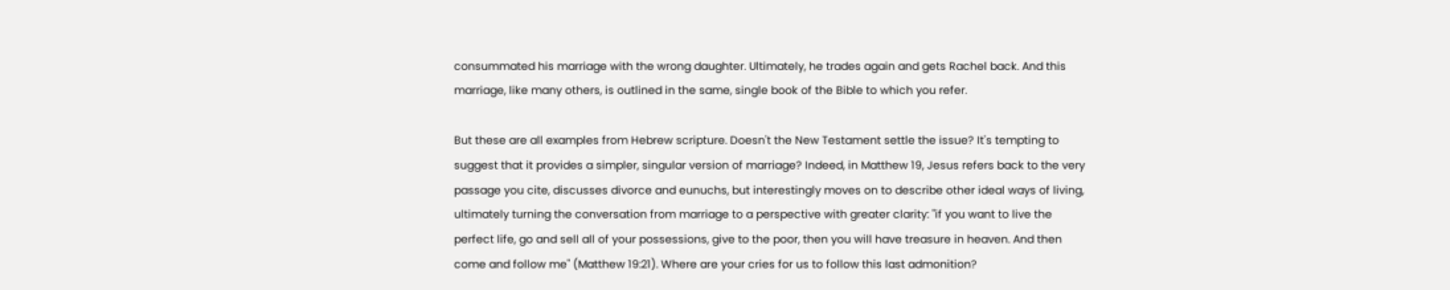consummated his marriage with the wrong daughter. Ultimately, he trades again and gets Rachel back. And this marriage, like many others, is outlined in the same, single book of the Bible to which you refer.

But these are all examples from Hebrew scripture. Doesn't the New Testament settle the issue? It's tempting to suggest that it provides a simpler, singular version of marriage? Indeed, in Matthew 19, Jesus refers back to the very passage you cite, discusses divorce and eunuchs, but interestingly moves on to describe other ideal ways of living, ultimately turning the conversation from marriage to a perspective with greater clarity: "if you want to live the perfect life, go and sell all of your possessions, give to the poor, then you will have treasure in heaven. And then come and follow me" (Matthew 19:21). Where are your cries for us to follow this last admonition?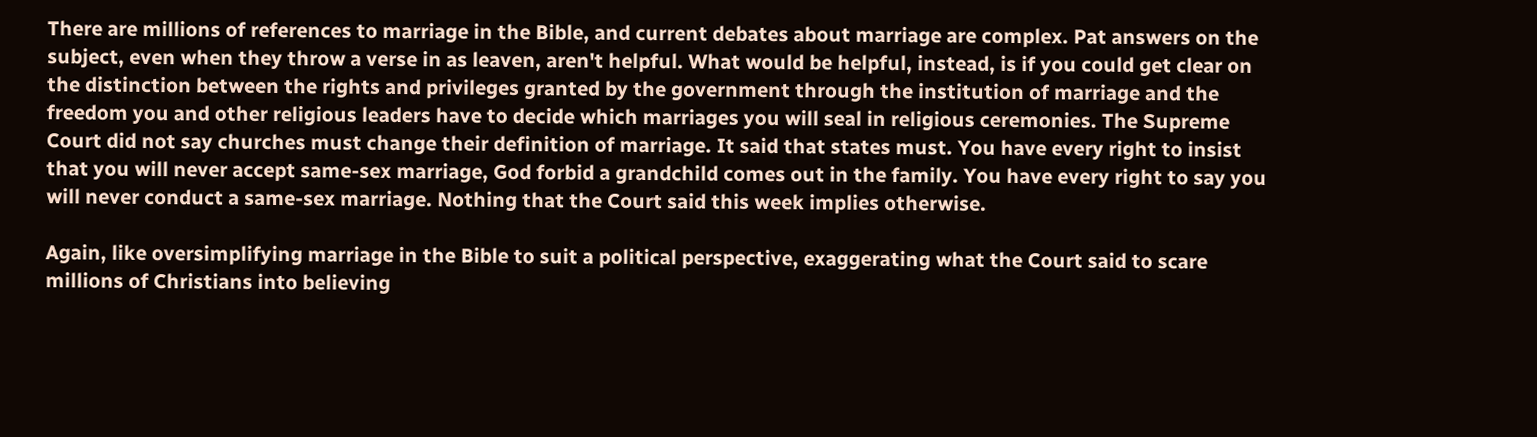There are millions of references to marriage in the Bible, and current debates about marriage are complex. Pat answers on the subject, even when they throw a verse in as leaven, aren't helpful. What would be helpful, instead, is if you could get clear on the distinction between the rights and privileges granted by the government through the institution of marriage and the freedom you and other religious leaders have to decide which marriages you will seal in religious ceremonies. The Supreme Court did not say churches must change their definition of marriage. It said that states must. You have every right to insist that you will never accept same-sex marriage, God forbid a grandchild comes out in the family. You have every right to say you will never conduct a same-sex marriage. Nothing that the Court said this week implies otherwise.

Again, like oversimplifying marriage in the Bible to suit a political perspective, exaggerating what the Court said to scare millions of Christians into believing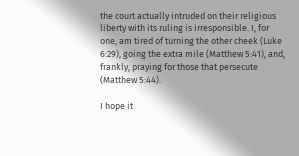the court actually intruded on their religious liberty with its ruling is irresponsible. I, for one, am tired of turning the other cheek (Luke 6:29), going the extra mile (Matthew 5:41), and, frankly, praying for those that persecute (Matthew 5:44).

I hope it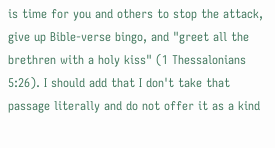is time for you and others to stop the attack, give up Bible-verse bingo, and "greet all the brethren with a holy kiss" (1 Thessalonians 5:26). I should add that I don't take that passage literally and do not offer it as a kind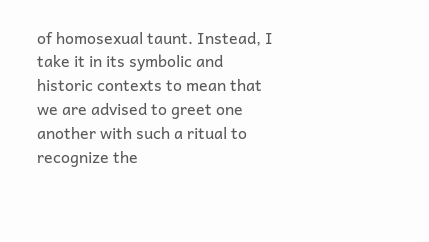of homosexual taunt. Instead, I take it in its symbolic and historic contexts to mean that we are advised to greet one another with such a ritual to recognize the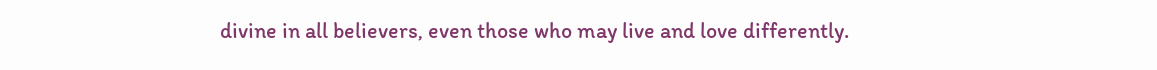divine in all believers, even those who may live and love differently.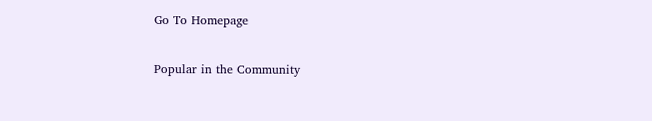Go To Homepage

Popular in the Community